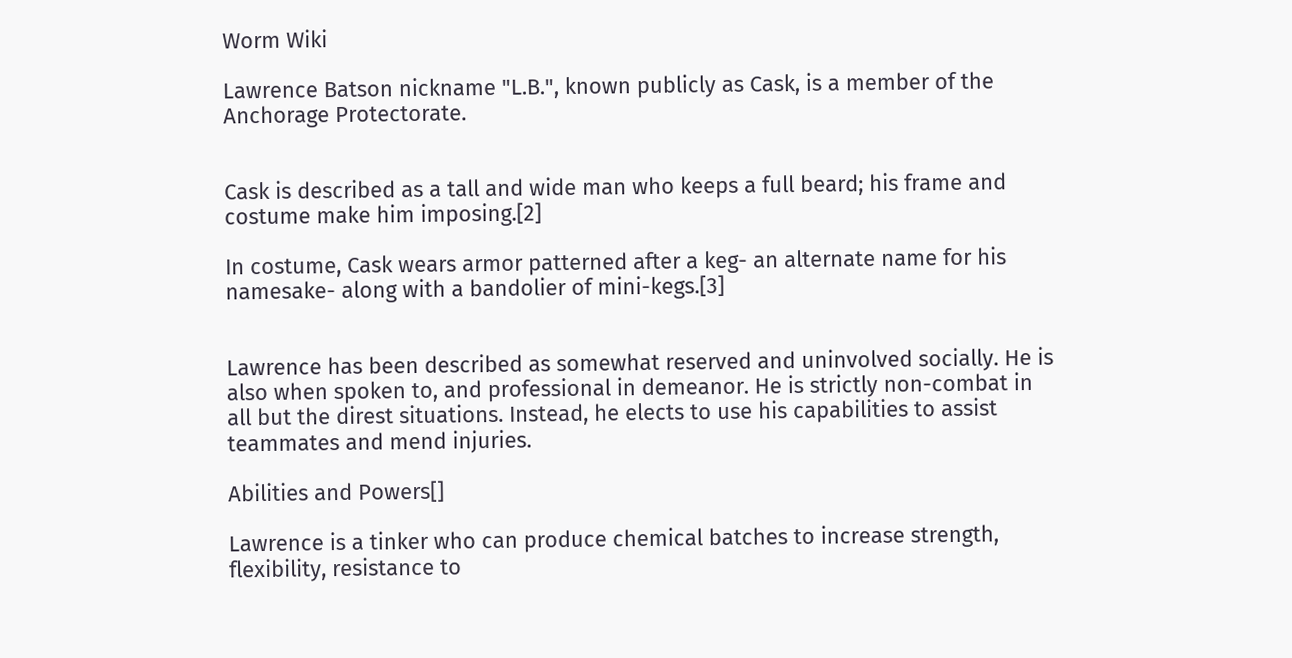Worm Wiki

Lawrence Batson nickname "L.B.", known publicly as Cask, is a member of the Anchorage Protectorate.


Cask is described as a tall and wide man who keeps a full beard; his frame and costume make him imposing.[2]

In costume, Cask wears armor patterned after a keg- an alternate name for his namesake- along with a bandolier of mini-kegs.[3]


Lawrence has been described as somewhat reserved and uninvolved socially. He is also when spoken to, and professional in demeanor. He is strictly non-combat in all but the direst situations. Instead, he elects to use his capabilities to assist teammates and mend injuries.

Abilities and Powers[]

Lawrence is a tinker who can produce chemical batches to increase strength, flexibility, resistance to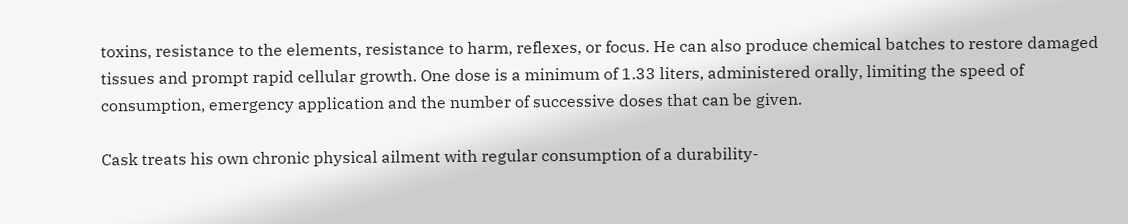toxins, resistance to the elements, resistance to harm, reflexes, or focus. He can also produce chemical batches to restore damaged tissues and prompt rapid cellular growth. One dose is a minimum of 1.33 liters, administered orally, limiting the speed of consumption, emergency application and the number of successive doses that can be given.

Cask treats his own chronic physical ailment with regular consumption of a durability-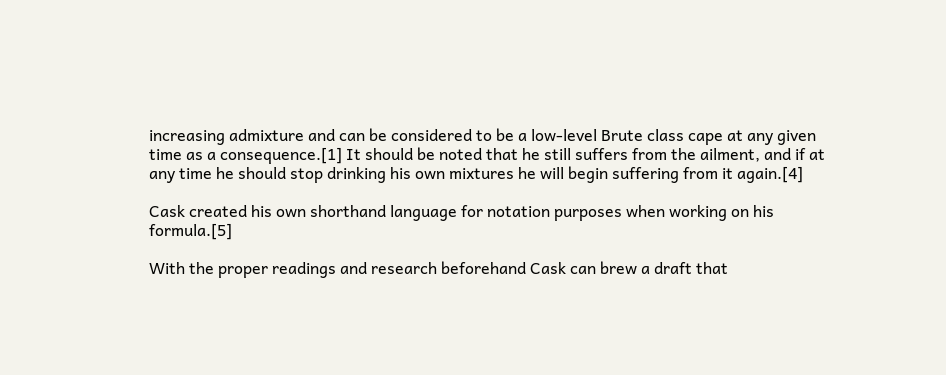increasing admixture and can be considered to be a low-level Brute class cape at any given time as a consequence.[1] It should be noted that he still suffers from the ailment, and if at any time he should stop drinking his own mixtures he will begin suffering from it again.[4]

Cask created his own shorthand language for notation purposes when working on his formula.[5]

With the proper readings and research beforehand Cask can brew a draft that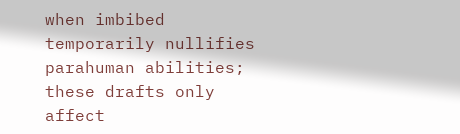when imbibed temporarily nullifies parahuman abilities; these drafts only affect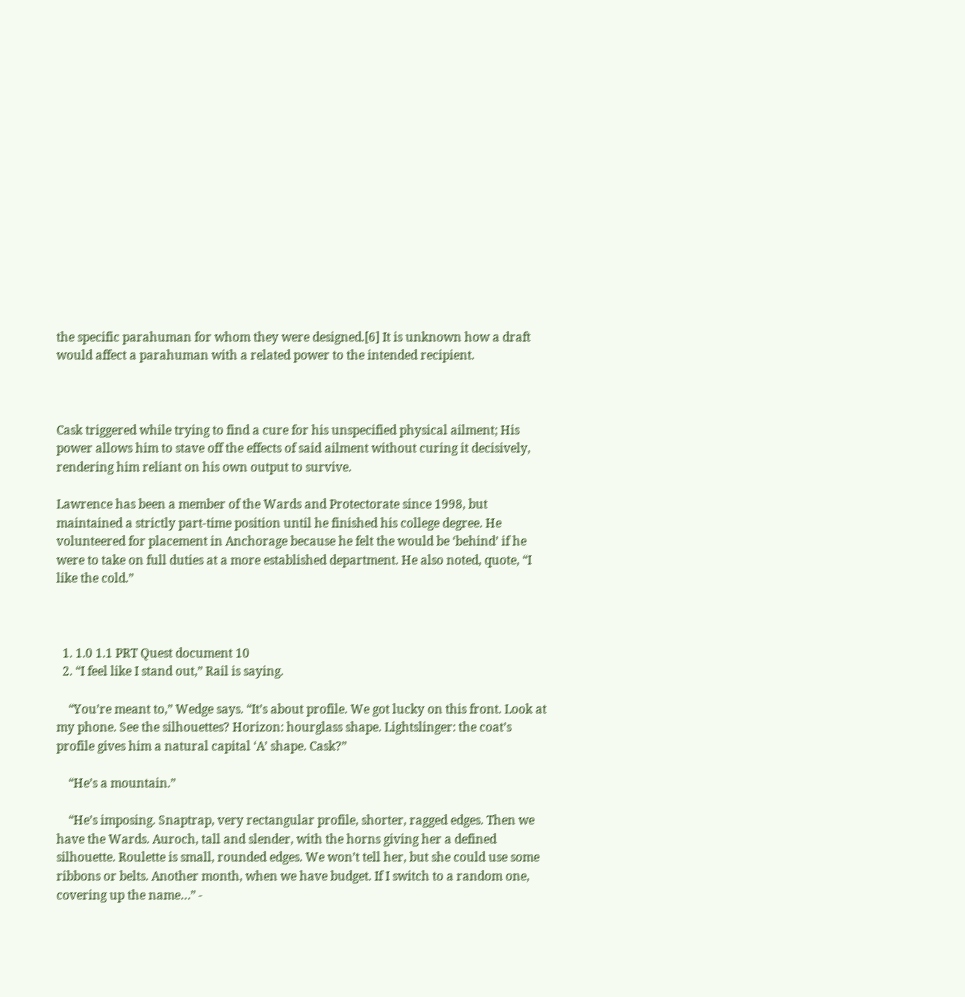the specific parahuman for whom they were designed.[6] It is unknown how a draft would affect a parahuman with a related power to the intended recipient.



Cask triggered while trying to find a cure for his unspecified physical ailment; His power allows him to stave off the effects of said ailment without curing it decisively, rendering him reliant on his own output to survive.

Lawrence has been a member of the Wards and Protectorate since 1998, but maintained a strictly part-time position until he finished his college degree. He volunteered for placement in Anchorage because he felt the would be ‘behind’ if he were to take on full duties at a more established department. He also noted, quote, “I like the cold.”



  1. 1.0 1.1 PRT Quest document 10
  2. “I feel like I stand out,” Rail is saying.

    “You’re meant to,” Wedge says. “It’s about profile. We got lucky on this front. Look at my phone. See the silhouettes? Horizon: hourglass shape. Lightslinger: the coat’s profile gives him a natural capital ‘A’ shape. Cask?”

    “He’s a mountain.”

    “He’s imposing. Snaptrap, very rectangular profile, shorter, ragged edges. Then we have the Wards. Auroch, tall and slender, with the horns giving her a defined silhouette. Roulette is small, rounded edges. We won’t tell her, but she could use some ribbons or belts. Another month, when we have budget. If I switch to a random one, covering up the name…” -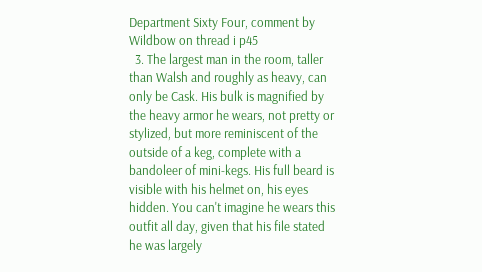Department Sixty Four, comment by Wildbow on thread i p45
  3. The largest man in the room, taller than Walsh and roughly as heavy, can only be Cask. His bulk is magnified by the heavy armor he wears, not pretty or stylized, but more reminiscent of the outside of a keg, complete with a bandoleer of mini-kegs. His full beard is visible with his helmet on, his eyes hidden. You can't imagine he wears this outfit all day, given that his file stated he was largely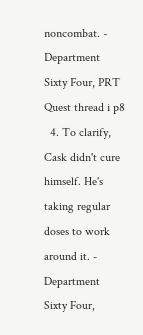noncombat. - Department Sixty Four, PRT Quest thread i p8
  4. To clarify, Cask didn't cure himself. He's taking regular doses to work around it. - Department Sixty Four,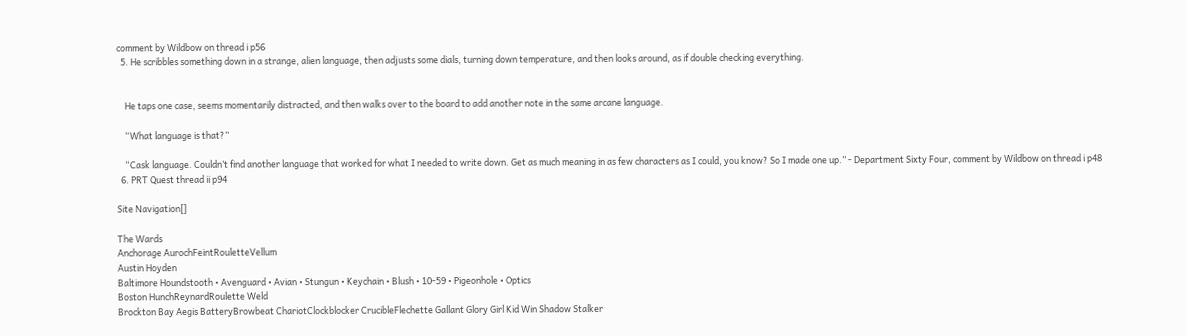comment by Wildbow on thread i p56
  5. He scribbles something down in a strange, alien language, then adjusts some dials, turning down temperature, and then looks around, as if double checking everything.


    He taps one case, seems momentarily distracted, and then walks over to the board to add another note in the same arcane language.

    “What language is that?”

    “Cask language. Couldn’t find another language that worked for what I needed to write down. Get as much meaning in as few characters as I could, you know? So I made one up.” - Department Sixty Four, comment by Wildbow on thread i p48
  6. PRT Quest thread ii p94

Site Navigation[]

The Wards
Anchorage AurochFeintRouletteVellum
Austin Hoyden
Baltimore Houndstooth • Avenguard • Avian • Stungun • Keychain • Blush • 10-59 • Pigeonhole • Optics
Boston HunchReynardRoulette Weld
Brockton Bay Aegis BatteryBrowbeat ChariotClockblocker CrucibleFlechette Gallant Glory Girl Kid Win Shadow Stalker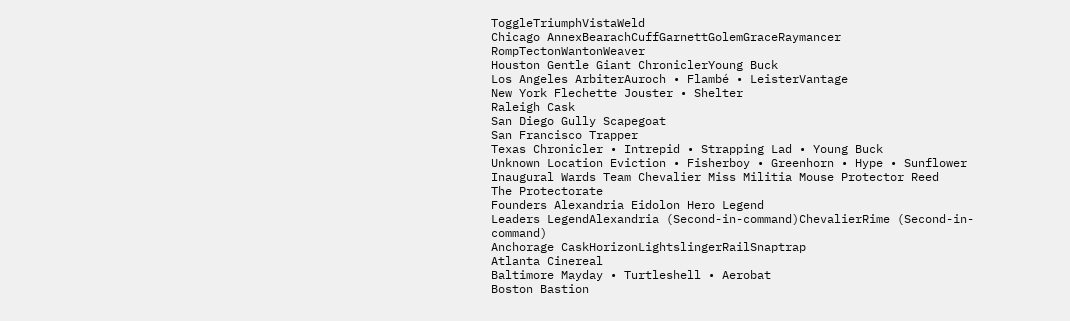ToggleTriumphVistaWeld
Chicago AnnexBearachCuffGarnettGolemGraceRaymancer RompTectonWantonWeaver
Houston Gentle Giant ChroniclerYoung Buck
Los Angeles ArbiterAuroch • Flambé • LeisterVantage
New York Flechette Jouster • Shelter
Raleigh Cask
San Diego Gully Scapegoat
San Francisco Trapper
Texas Chronicler • Intrepid • Strapping Lad • Young Buck
Unknown Location Eviction • Fisherboy • Greenhorn • Hype • Sunflower
Inaugural Wards Team Chevalier Miss Militia Mouse Protector Reed
The Protectorate
Founders Alexandria Eidolon Hero Legend
Leaders LegendAlexandria (Second-in-command)ChevalierRime (Second-in-command)
Anchorage CaskHorizonLightslingerRailSnaptrap
Atlanta Cinereal
Baltimore Mayday • Turtleshell • Aerobat
Boston Bastion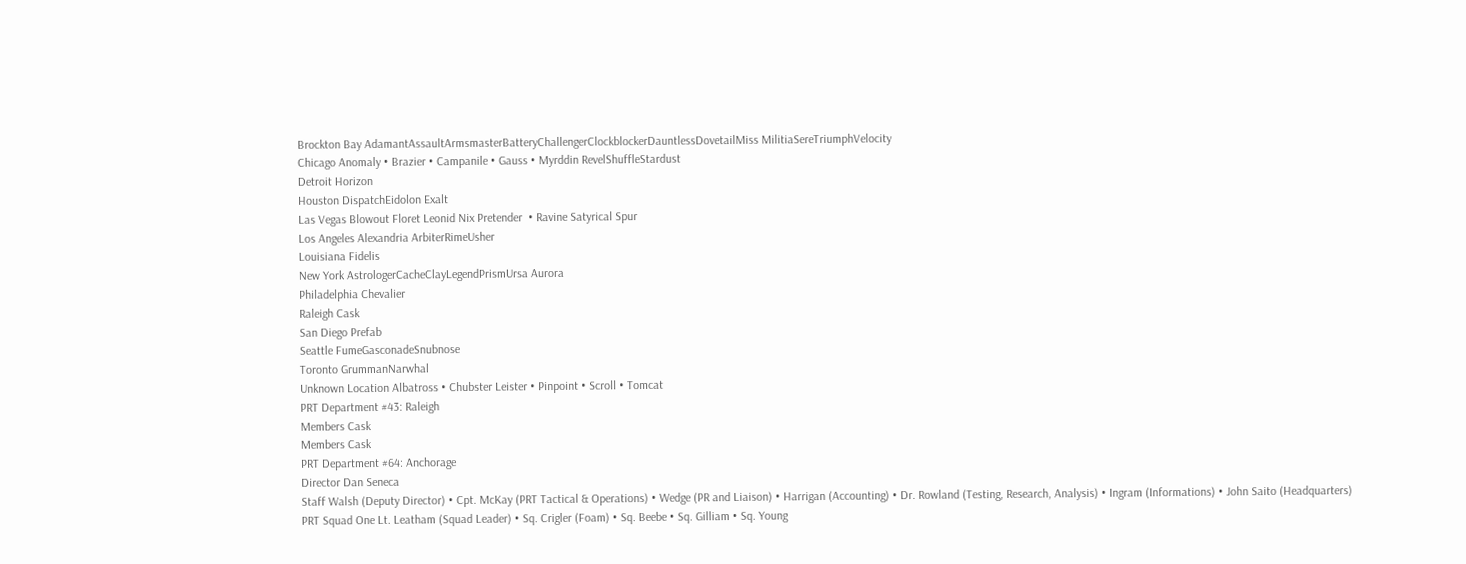Brockton Bay AdamantAssaultArmsmasterBatteryChallengerClockblockerDauntlessDovetailMiss MilitiaSereTriumphVelocity
Chicago Anomaly • Brazier • Campanile • Gauss • Myrddin RevelShuffleStardust
Detroit Horizon
Houston DispatchEidolon Exalt
Las Vegas Blowout Floret Leonid Nix Pretender  • Ravine Satyrical Spur
Los Angeles Alexandria ArbiterRimeUsher
Louisiana Fidelis
New York AstrologerCacheClayLegendPrismUrsa Aurora
Philadelphia Chevalier
Raleigh Cask
San Diego Prefab
Seattle FumeGasconadeSnubnose
Toronto GrummanNarwhal
Unknown Location Albatross • Chubster Leister • Pinpoint • Scroll • Tomcat
PRT Department #43: Raleigh
Members Cask
Members Cask
PRT Department #64: Anchorage
Director Dan Seneca
Staff Walsh (Deputy Director) • Cpt. McKay (PRT Tactical & Operations) • Wedge (PR and Liaison) • Harrigan (Accounting) • Dr. Rowland (Testing, Research, Analysis) • Ingram (Informations) • John Saito (Headquarters)
PRT Squad One Lt. Leatham (Squad Leader) • Sq. Crigler (Foam) • Sq. Beebe • Sq. Gilliam • Sq. Young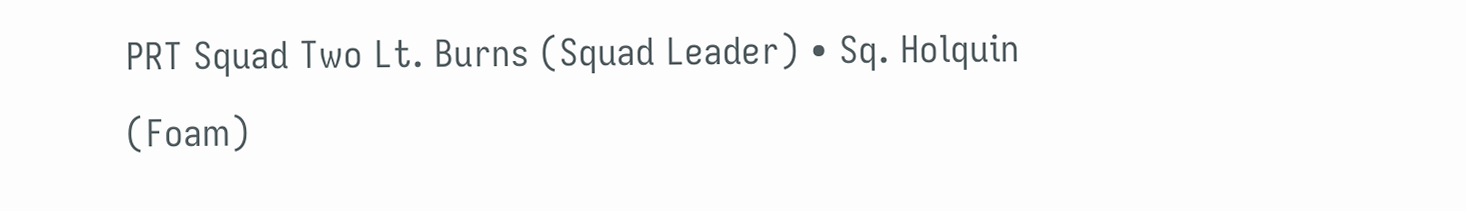PRT Squad Two Lt. Burns (Squad Leader) • Sq. Holquin (Foam)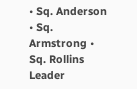• Sq. Anderson • Sq. Armstrong • Sq. Rollins
Leader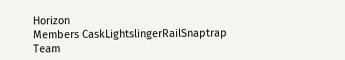Horizon
Members CaskLightslingerRailSnaptrap
Team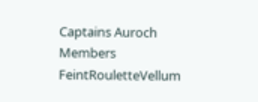Captains Auroch
Members FeintRouletteVellum